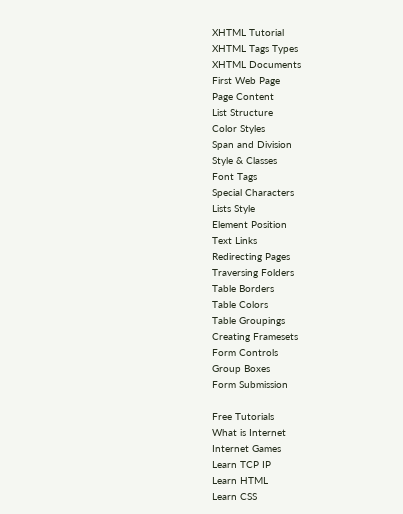XHTML Tutorial
XHTML Tags Types
XHTML Documents
First Web Page
Page Content
List Structure
Color Styles
Span and Division
Style & Classes
Font Tags
Special Characters
Lists Style
Element Position
Text Links
Redirecting Pages
Traversing Folders
Table Borders
Table Colors
Table Groupings
Creating Framesets
Form Controls
Group Boxes
Form Submission

Free Tutorials
What is Internet
Internet Games
Learn TCP IP
Learn HTML
Learn CSS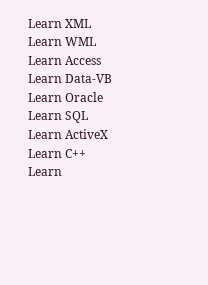Learn XML
Learn WML
Learn Access
Learn Data-VB
Learn Oracle
Learn SQL
Learn ActiveX
Learn C++
Learn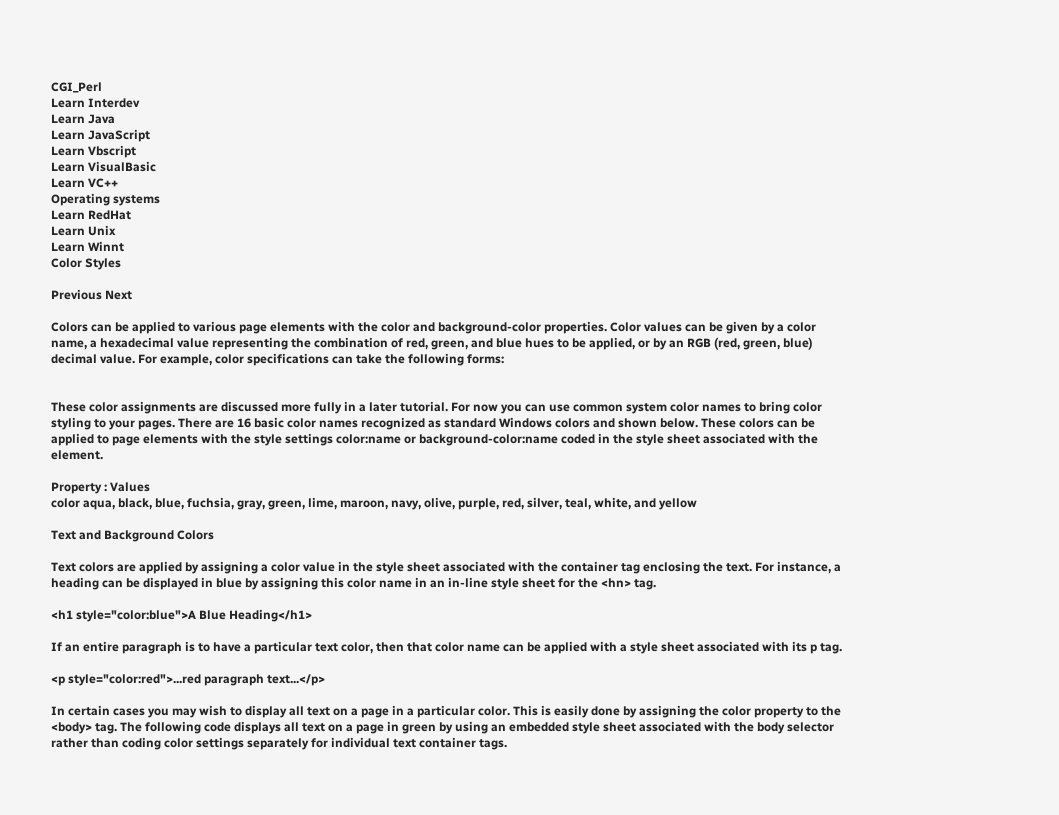CGI_Perl
Learn Interdev
Learn Java
Learn JavaScript
Learn Vbscript
Learn VisualBasic
Learn VC++
Operating systems
Learn RedHat
Learn Unix
Learn Winnt
Color Styles

Previous Next

Colors can be applied to various page elements with the color and background-color properties. Color values can be given by a color name, a hexadecimal value representing the combination of red, green, and blue hues to be applied, or by an RGB (red, green, blue) decimal value. For example, color specifications can take the following forms:


These color assignments are discussed more fully in a later tutorial. For now you can use common system color names to bring color styling to your pages. There are 16 basic color names recognized as standard Windows colors and shown below. These colors can be applied to page elements with the style settings color:name or background-color:name coded in the style sheet associated with the element.

Property : Values
color aqua, black, blue, fuchsia, gray, green, lime, maroon, navy, olive, purple, red, silver, teal, white, and yellow

Text and Background Colors

Text colors are applied by assigning a color value in the style sheet associated with the container tag enclosing the text. For instance, a heading can be displayed in blue by assigning this color name in an in-line style sheet for the <hn> tag.

<h1 style="color:blue">A Blue Heading</h1>

If an entire paragraph is to have a particular text color, then that color name can be applied with a style sheet associated with its p tag.

<p style="color:red">...red paragraph text...</p>

In certain cases you may wish to display all text on a page in a particular color. This is easily done by assigning the color property to the <body> tag. The following code displays all text on a page in green by using an embedded style sheet associated with the body selector rather than coding color settings separately for individual text container tags.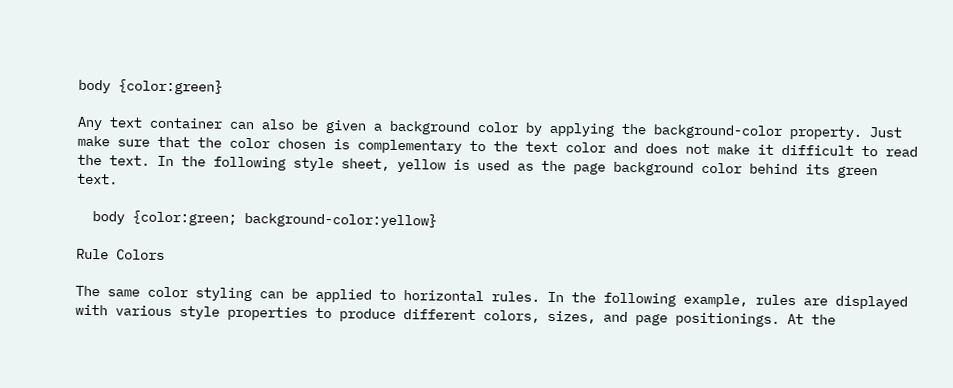body {color:green}

Any text container can also be given a background color by applying the background-color property. Just make sure that the color chosen is complementary to the text color and does not make it difficult to read the text. In the following style sheet, yellow is used as the page background color behind its green text.

  body {color:green; background-color:yellow}

Rule Colors

The same color styling can be applied to horizontal rules. In the following example, rules are displayed with various style properties to produce different colors, sizes, and page positionings. At the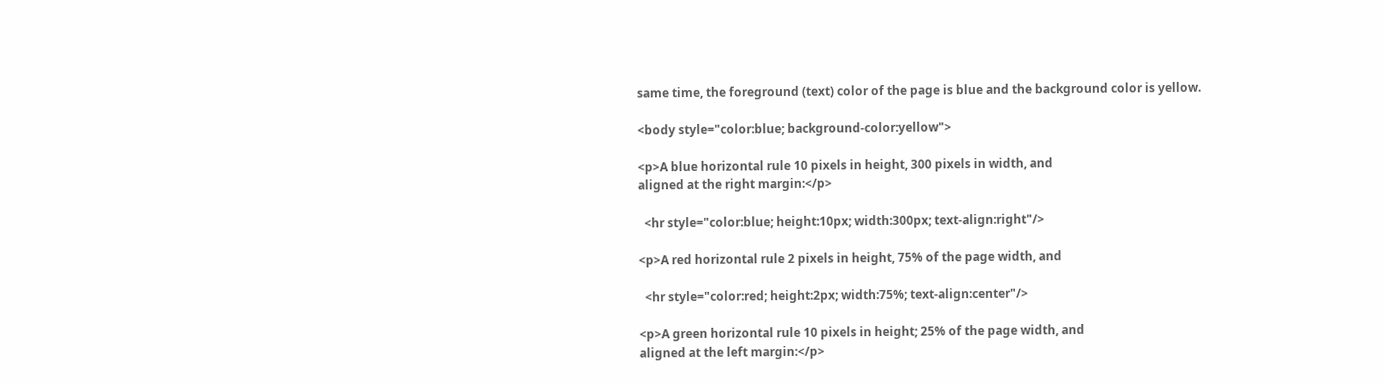same time, the foreground (text) color of the page is blue and the background color is yellow.

<body style="color:blue; background-color:yellow">

<p>A blue horizontal rule 10 pixels in height, 300 pixels in width, and
aligned at the right margin:</p>

  <hr style="color:blue; height:10px; width:300px; text-align:right"/>

<p>A red horizontal rule 2 pixels in height, 75% of the page width, and

  <hr style="color:red; height:2px; width:75%; text-align:center"/>

<p>A green horizontal rule 10 pixels in height; 25% of the page width, and
aligned at the left margin:</p>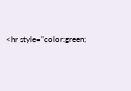<hr style="color:green;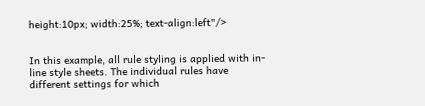height:10px; width:25%; text-align:left"/>


In this example, all rule styling is applied with in-line style sheets. The individual rules have different settings for which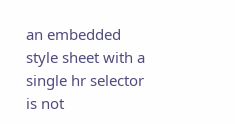an embedded style sheet with a single hr selector is not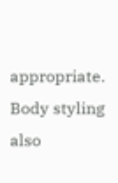appropriate. Body styling also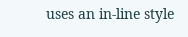uses an in-line style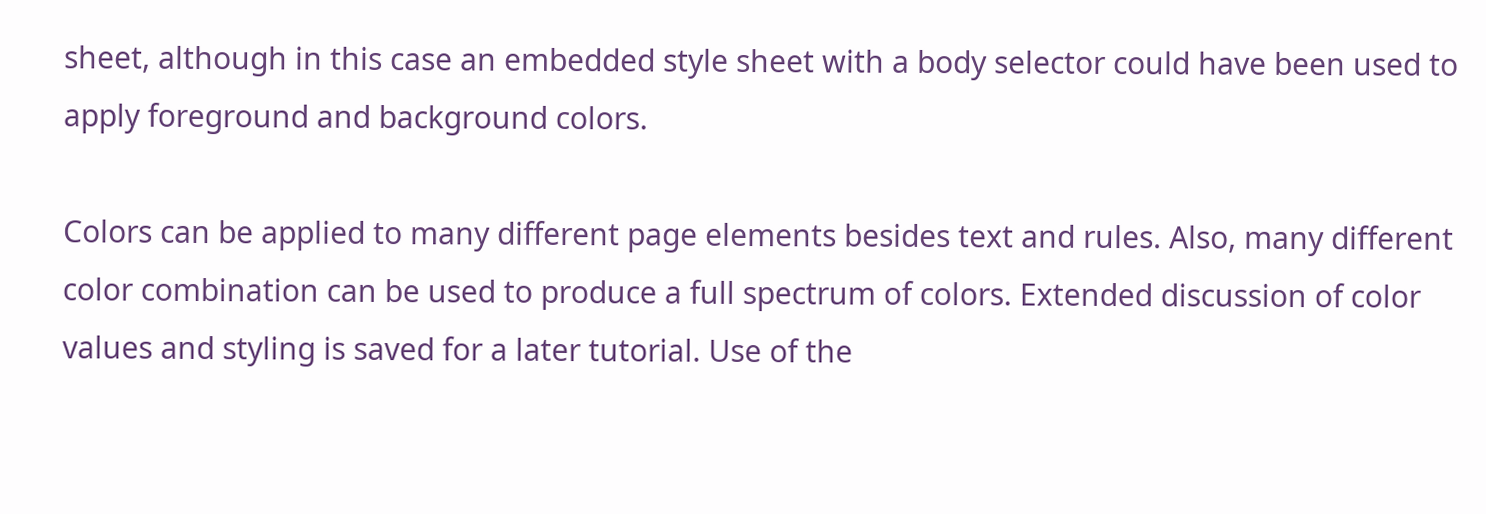sheet, although in this case an embedded style sheet with a body selector could have been used to apply foreground and background colors.

Colors can be applied to many different page elements besides text and rules. Also, many different color combination can be used to produce a full spectrum of colors. Extended discussion of color values and styling is saved for a later tutorial. Use of the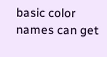basic color names can get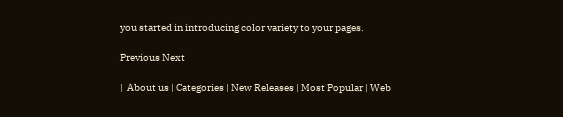you started in introducing color variety to your pages.

Previous Next

|  About us | Categories | New Releases | Most Popular | Web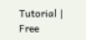Tutorial | Free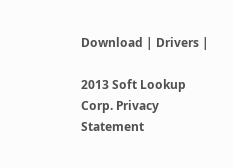Download | Drivers |

2013 Soft Lookup Corp. Privacy Statement